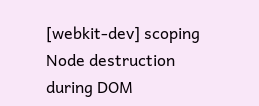[webkit-dev] scoping Node destruction during DOM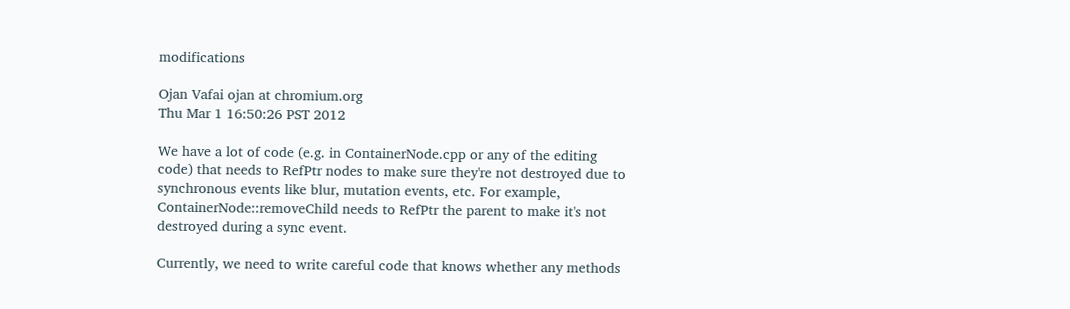modifications

Ojan Vafai ojan at chromium.org
Thu Mar 1 16:50:26 PST 2012

We have a lot of code (e.g. in ContainerNode.cpp or any of the editing
code) that needs to RefPtr nodes to make sure they're not destroyed due to
synchronous events like blur, mutation events, etc. For example,
ContainerNode::removeChild needs to RefPtr the parent to make it's not
destroyed during a sync event.

Currently, we need to write careful code that knows whether any methods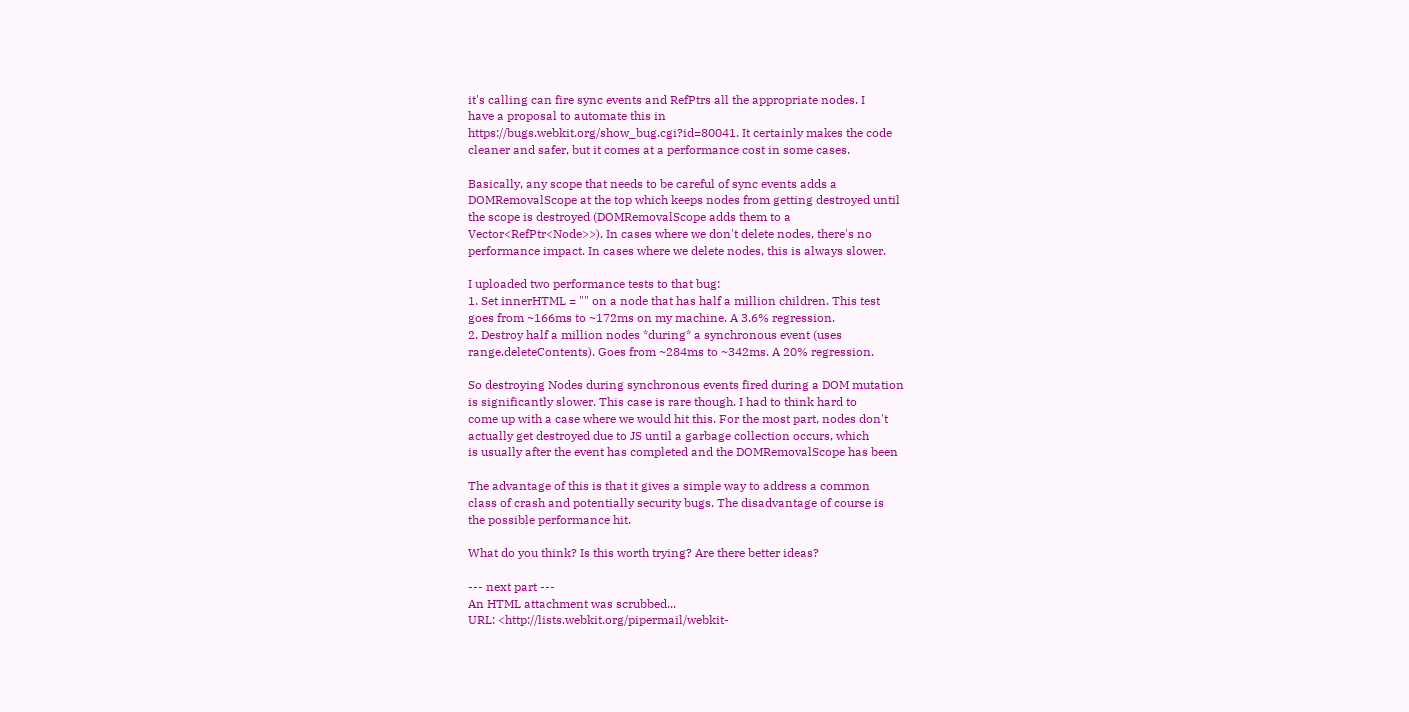it's calling can fire sync events and RefPtrs all the appropriate nodes. I
have a proposal to automate this in
https://bugs.webkit.org/show_bug.cgi?id=80041. It certainly makes the code
cleaner and safer, but it comes at a performance cost in some cases.

Basically, any scope that needs to be careful of sync events adds a
DOMRemovalScope at the top which keeps nodes from getting destroyed until
the scope is destroyed (DOMRemovalScope adds them to a
Vector<RefPtr<Node>>). In cases where we don't delete nodes, there's no
performance impact. In cases where we delete nodes, this is always slower.

I uploaded two performance tests to that bug:
1. Set innerHTML = "" on a node that has half a million children. This test
goes from ~166ms to ~172ms on my machine. A 3.6% regression.
2. Destroy half a million nodes *during* a synchronous event (uses
range.deleteContents). Goes from ~284ms to ~342ms. A 20% regression.

So destroying Nodes during synchronous events fired during a DOM mutation
is significantly slower. This case is rare though. I had to think hard to
come up with a case where we would hit this. For the most part, nodes don't
actually get destroyed due to JS until a garbage collection occurs, which
is usually after the event has completed and the DOMRemovalScope has been

The advantage of this is that it gives a simple way to address a common
class of crash and potentially security bugs. The disadvantage of course is
the possible performance hit.

What do you think? Is this worth trying? Are there better ideas?

--- next part ---
An HTML attachment was scrubbed...
URL: <http://lists.webkit.org/pipermail/webkit-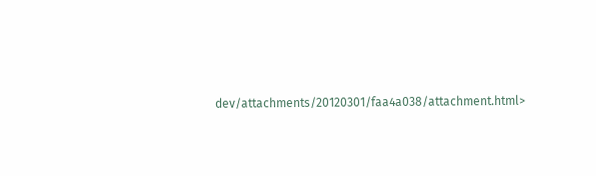dev/attachments/20120301/faa4a038/attachment.html>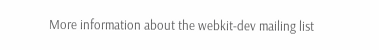More information about the webkit-dev mailing list